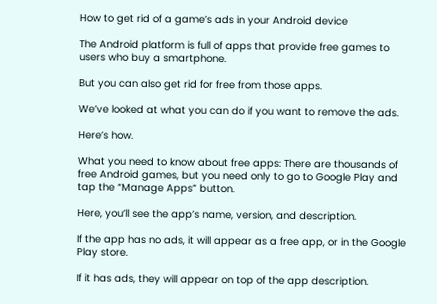How to get rid of a game’s ads in your Android device

The Android platform is full of apps that provide free games to users who buy a smartphone.

But you can also get rid for free from those apps.

We’ve looked at what you can do if you want to remove the ads.

Here’s how.

What you need to know about free apps: There are thousands of free Android games, but you need only to go to Google Play and tap the “Manage Apps” button.

Here, you’ll see the app’s name, version, and description.

If the app has no ads, it will appear as a free app, or in the Google Play store.

If it has ads, they will appear on top of the app description.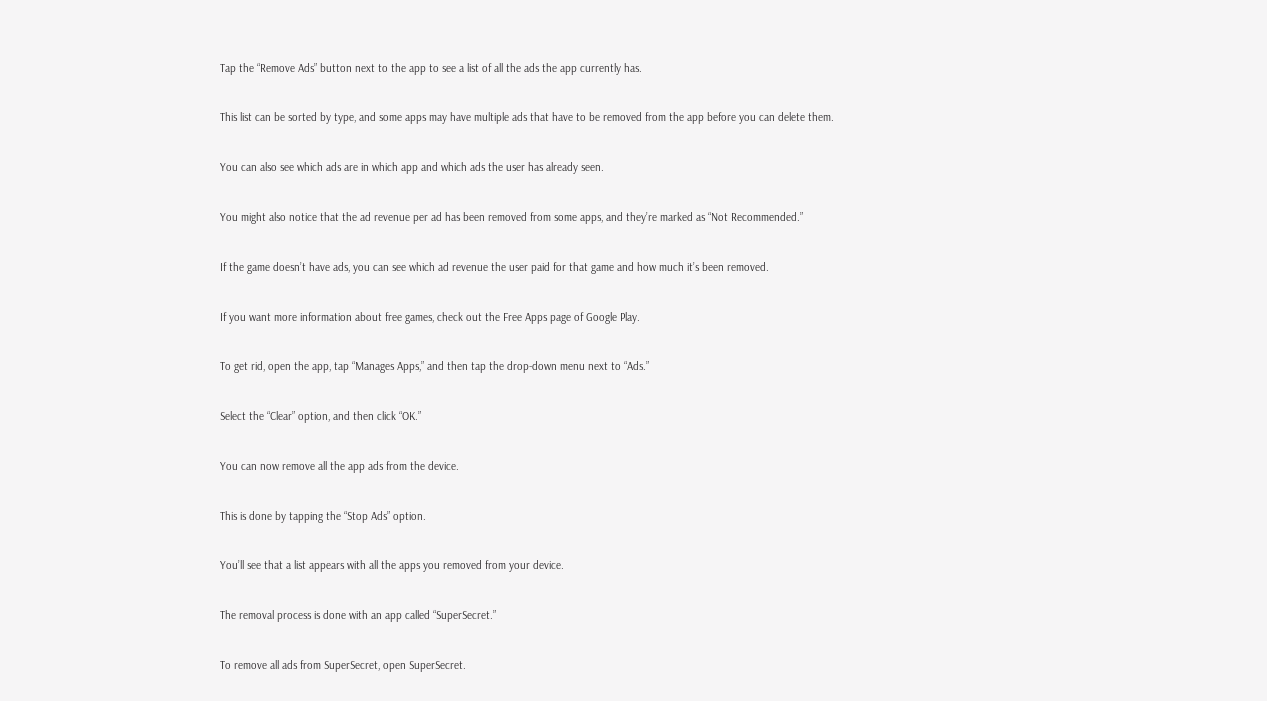Tap the “Remove Ads” button next to the app to see a list of all the ads the app currently has.

This list can be sorted by type, and some apps may have multiple ads that have to be removed from the app before you can delete them.

You can also see which ads are in which app and which ads the user has already seen.

You might also notice that the ad revenue per ad has been removed from some apps, and they’re marked as “Not Recommended.”

If the game doesn’t have ads, you can see which ad revenue the user paid for that game and how much it’s been removed.

If you want more information about free games, check out the Free Apps page of Google Play.

To get rid, open the app, tap “Manages Apps,” and then tap the drop-down menu next to “Ads.”

Select the “Clear” option, and then click “OK.”

You can now remove all the app ads from the device.

This is done by tapping the “Stop Ads” option.

You’ll see that a list appears with all the apps you removed from your device.

The removal process is done with an app called “SuperSecret.”

To remove all ads from SuperSecret, open SuperSecret.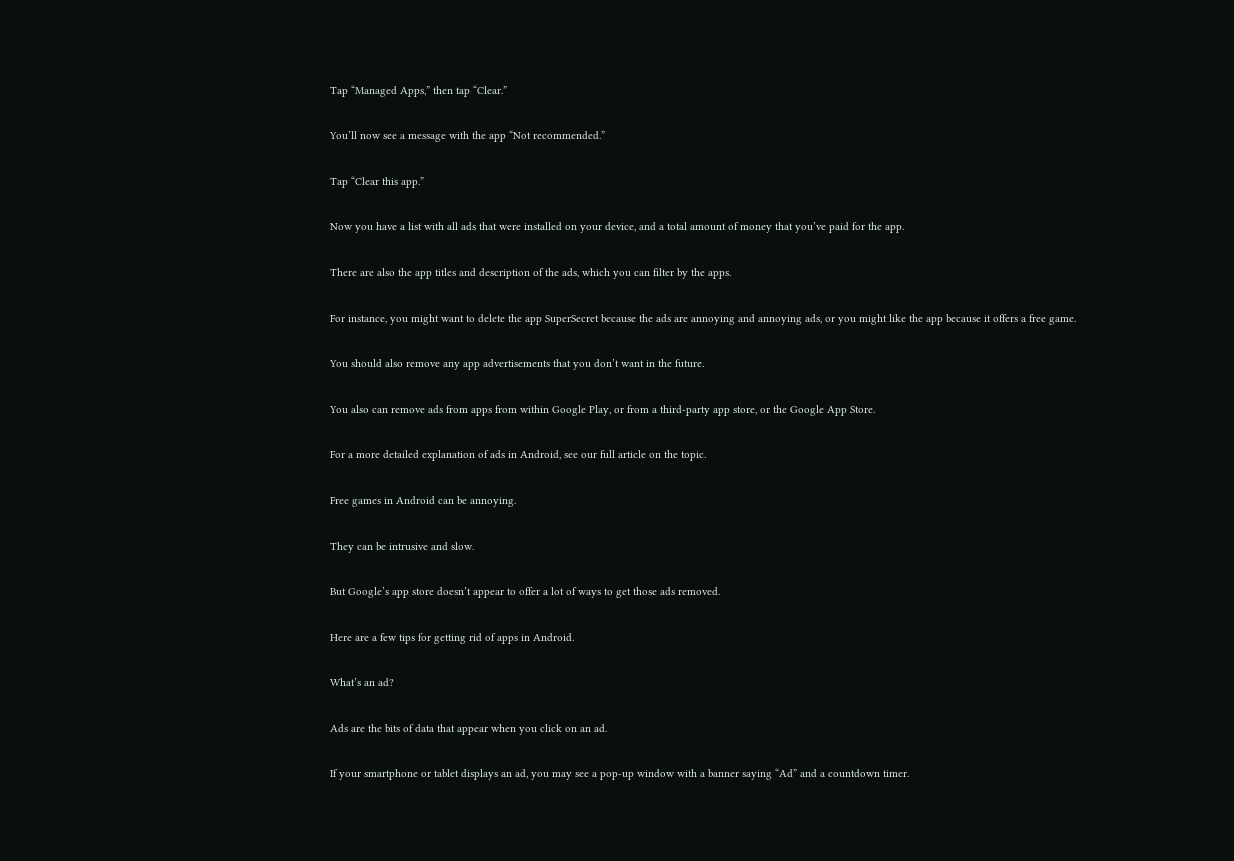Tap “Managed Apps,” then tap “Clear.”

You’ll now see a message with the app “Not recommended.”

Tap “Clear this app.”

Now you have a list with all ads that were installed on your device, and a total amount of money that you’ve paid for the app.

There are also the app titles and description of the ads, which you can filter by the apps.

For instance, you might want to delete the app SuperSecret because the ads are annoying and annoying ads, or you might like the app because it offers a free game.

You should also remove any app advertisements that you don’t want in the future.

You also can remove ads from apps from within Google Play, or from a third-party app store, or the Google App Store.

For a more detailed explanation of ads in Android, see our full article on the topic.

Free games in Android can be annoying.

They can be intrusive and slow.

But Google’s app store doesn’t appear to offer a lot of ways to get those ads removed.

Here are a few tips for getting rid of apps in Android.

What’s an ad?

Ads are the bits of data that appear when you click on an ad.

If your smartphone or tablet displays an ad, you may see a pop-up window with a banner saying “Ad” and a countdown timer.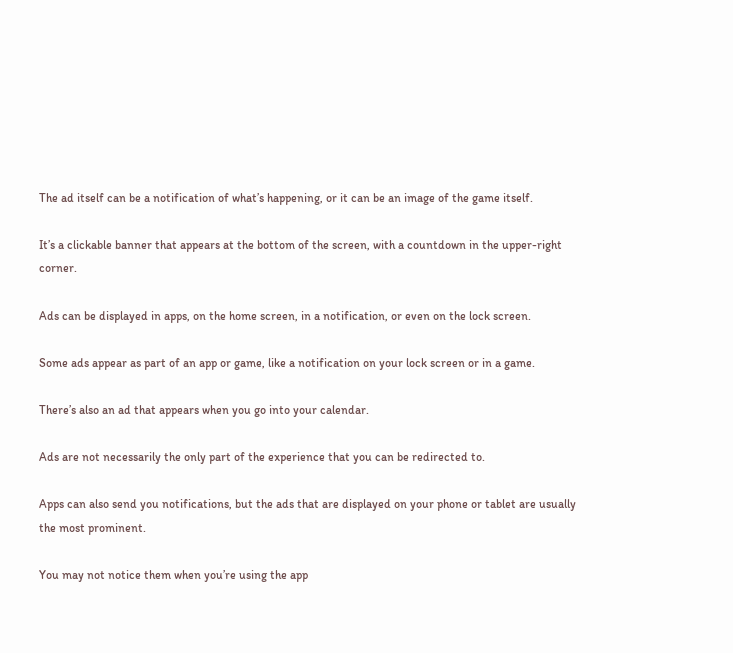The ad itself can be a notification of what’s happening, or it can be an image of the game itself.

It’s a clickable banner that appears at the bottom of the screen, with a countdown in the upper-right corner.

Ads can be displayed in apps, on the home screen, in a notification, or even on the lock screen.

Some ads appear as part of an app or game, like a notification on your lock screen or in a game.

There’s also an ad that appears when you go into your calendar.

Ads are not necessarily the only part of the experience that you can be redirected to.

Apps can also send you notifications, but the ads that are displayed on your phone or tablet are usually the most prominent.

You may not notice them when you’re using the app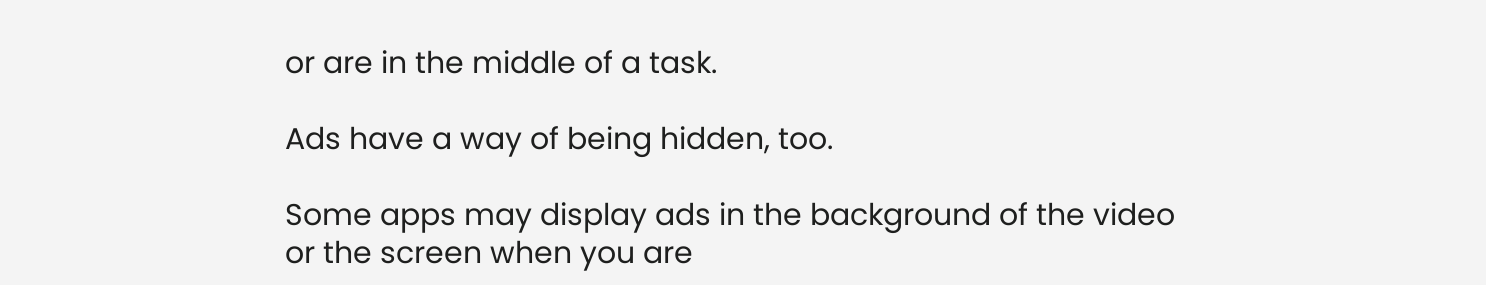or are in the middle of a task.

Ads have a way of being hidden, too.

Some apps may display ads in the background of the video or the screen when you are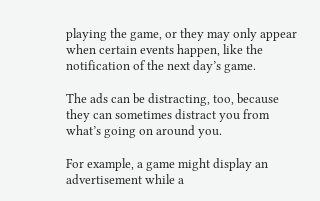playing the game, or they may only appear when certain events happen, like the notification of the next day’s game.

The ads can be distracting, too, because they can sometimes distract you from what’s going on around you.

For example, a game might display an advertisement while a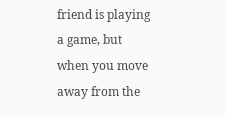friend is playing a game, but when you move away from the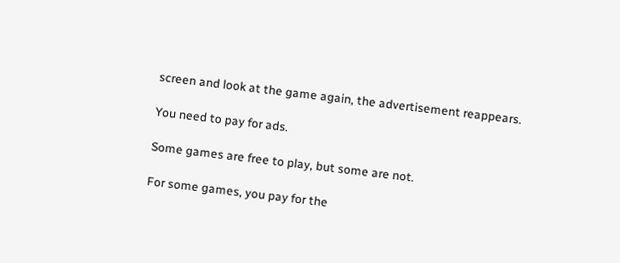screen and look at the game again, the advertisement reappears.

You need to pay for ads.

Some games are free to play, but some are not.

For some games, you pay for the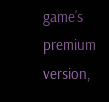game’s premium version,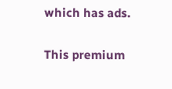which has ads.

This premium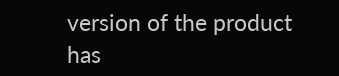version of the product has